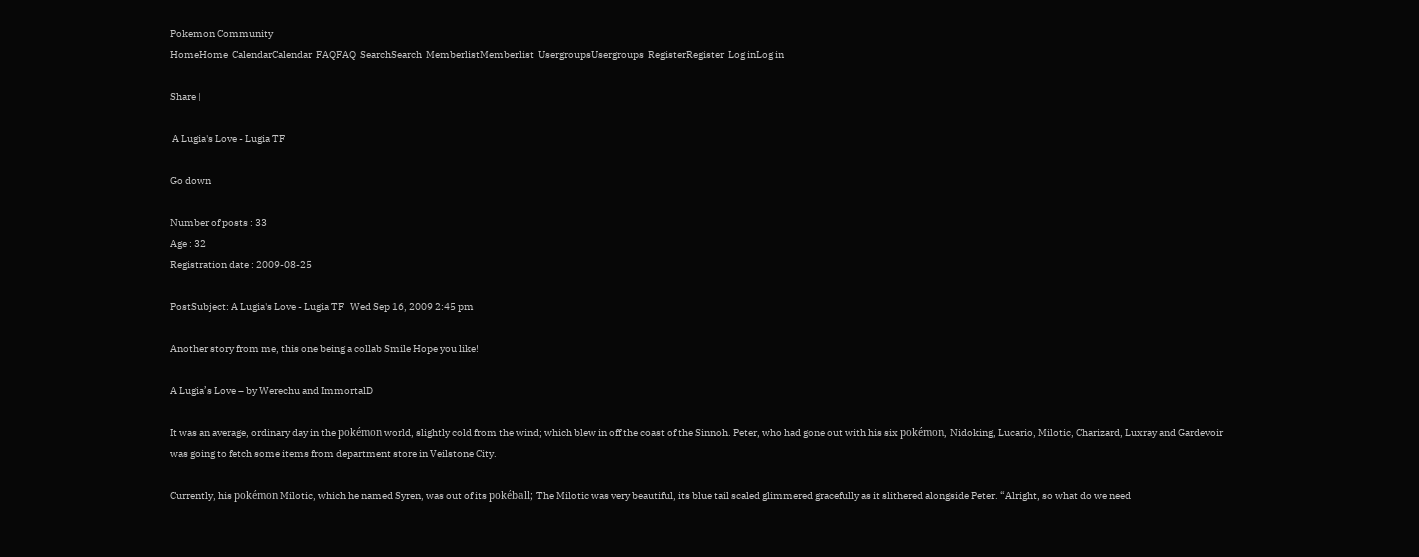Pokemon Community
HomeHome  CalendarCalendar  FAQFAQ  SearchSearch  MemberlistMemberlist  UsergroupsUsergroups  RegisterRegister  Log inLog in

Share |

 A Lugia's Love - Lugia TF

Go down

Number of posts : 33
Age : 32
Registration date : 2009-08-25

PostSubject: A Lugia's Love - Lugia TF   Wed Sep 16, 2009 2:45 pm

Another story from me, this one being a collab Smile Hope you like!

A Lugia’s Love – by Werechu and ImmortalD

It was an average, ordinary day in the pokémon world, slightly cold from the wind; which blew in off the coast of the Sinnoh. Peter, who had gone out with his six pokémon, Nidoking, Lucario, Milotic, Charizard, Luxray and Gardevoir was going to fetch some items from department store in Veilstone City.

Currently, his pokémon Milotic, which he named Syren, was out of its pokéball; The Milotic was very beautiful, its blue tail scaled glimmered gracefully as it slithered alongside Peter. “Alright, so what do we need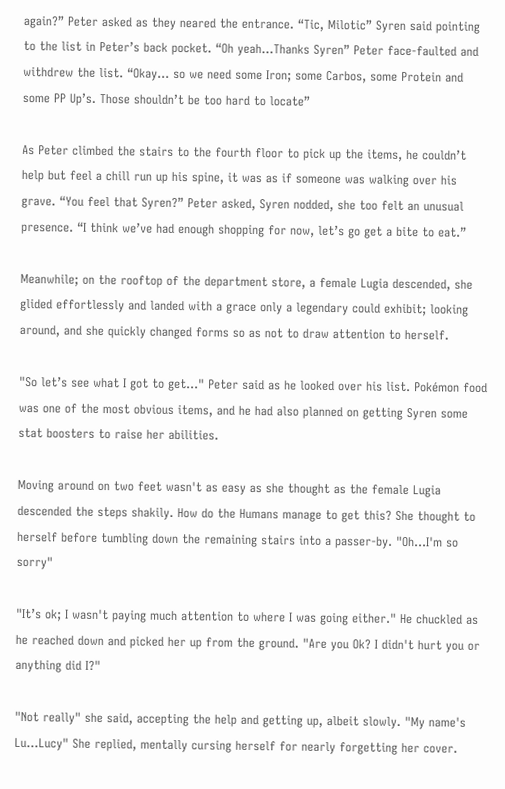again?” Peter asked as they neared the entrance. “Tic, Milotic” Syren said pointing to the list in Peter’s back pocket. “Oh yeah…Thanks Syren” Peter face-faulted and withdrew the list. “Okay… so we need some Iron; some Carbos, some Protein and some PP Up’s. Those shouldn’t be too hard to locate”

As Peter climbed the stairs to the fourth floor to pick up the items, he couldn’t help but feel a chill run up his spine, it was as if someone was walking over his grave. “You feel that Syren?” Peter asked, Syren nodded, she too felt an unusual presence. “I think we’ve had enough shopping for now, let’s go get a bite to eat.”

Meanwhile; on the rooftop of the department store, a female Lugia descended, she glided effortlessly and landed with a grace only a legendary could exhibit; looking around, and she quickly changed forms so as not to draw attention to herself.

"So let’s see what I got to get..." Peter said as he looked over his list. Pokémon food was one of the most obvious items, and he had also planned on getting Syren some stat boosters to raise her abilities.

Moving around on two feet wasn't as easy as she thought as the female Lugia descended the steps shakily. How do the Humans manage to get this? She thought to herself before tumbling down the remaining stairs into a passer-by. "Oh...I'm so sorry"

"It’s ok; I wasn't paying much attention to where I was going either." He chuckled as he reached down and picked her up from the ground. "Are you Ok? I didn't hurt you or anything did I?"

"Not really" she said, accepting the help and getting up, albeit slowly. "My name's Lu...Lucy" She replied, mentally cursing herself for nearly forgetting her cover.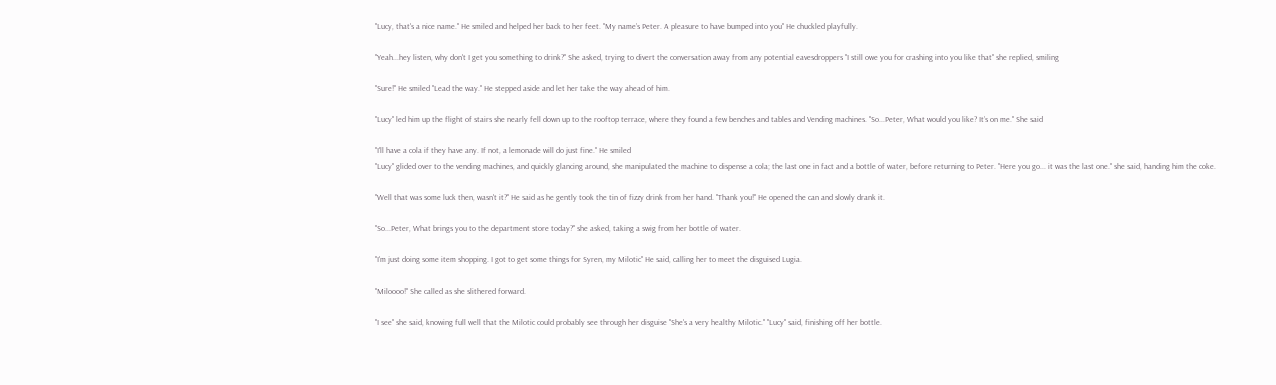"Lucy, that's a nice name." He smiled and helped her back to her feet. "My name’s Peter. A pleasure to have bumped into you" He chuckled playfully.

"Yeah...hey listen, why don't I get you something to drink?" She asked, trying to divert the conversation away from any potential eavesdroppers "I still owe you for crashing into you like that" she replied, smiling

"Sure!" He smiled "Lead the way." He stepped aside and let her take the way ahead of him.

"Lucy" led him up the flight of stairs she nearly fell down up to the rooftop terrace, where they found a few benches and tables and Vending machines. "So...Peter, What would you like? It’s on me." She said

"I'll have a cola if they have any. If not, a lemonade will do just fine." He smiled
"Lucy" glided over to the vending machines, and quickly glancing around, she manipulated the machine to dispense a cola; the last one in fact and a bottle of water, before returning to Peter. "Here you go... it was the last one." she said, handing him the coke.

"Well that was some luck then, wasn't it?" He said as he gently took the tin of fizzy drink from her hand. "Thank you!" He opened the can and slowly drank it.

"So...Peter, What brings you to the department store today?" she asked, taking a swig from her bottle of water.

"I'm just doing some item shopping. I got to get some things for Syren, my Milotic" He said, calling her to meet the disguised Lugia.

"Miloooo!" She called as she slithered forward.

"I see" she said, knowing full well that the Milotic could probably see through her disguise "She's a very healthy Milotic." "Lucy" said, finishing off her bottle.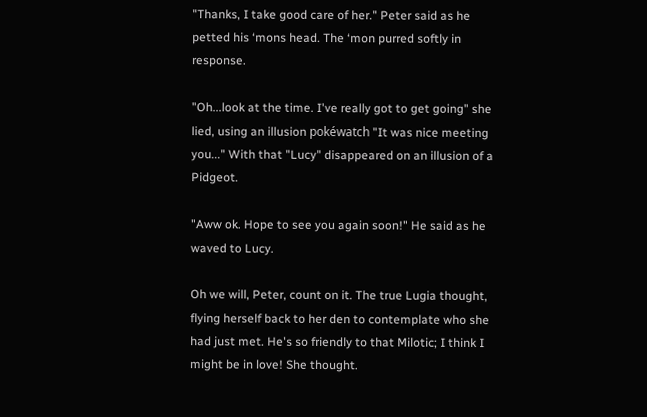"Thanks, I take good care of her." Peter said as he petted his ‘mons head. The ‘mon purred softly in response.

"Oh...look at the time. I've really got to get going" she lied, using an illusion pokéwatch "It was nice meeting you..." With that "Lucy" disappeared on an illusion of a Pidgeot.

"Aww ok. Hope to see you again soon!" He said as he waved to Lucy.

Oh we will, Peter, count on it. The true Lugia thought, flying herself back to her den to contemplate who she had just met. He's so friendly to that Milotic; I think I might be in love! She thought.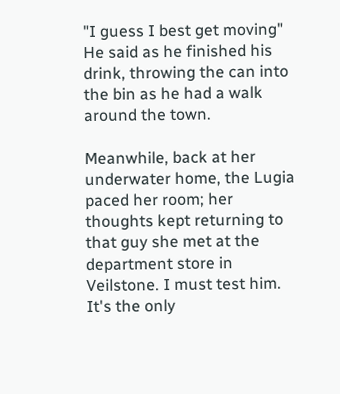"I guess I best get moving" He said as he finished his drink, throwing the can into the bin as he had a walk around the town.

Meanwhile, back at her underwater home, the Lugia paced her room; her thoughts kept returning to that guy she met at the department store in Veilstone. I must test him. It's the only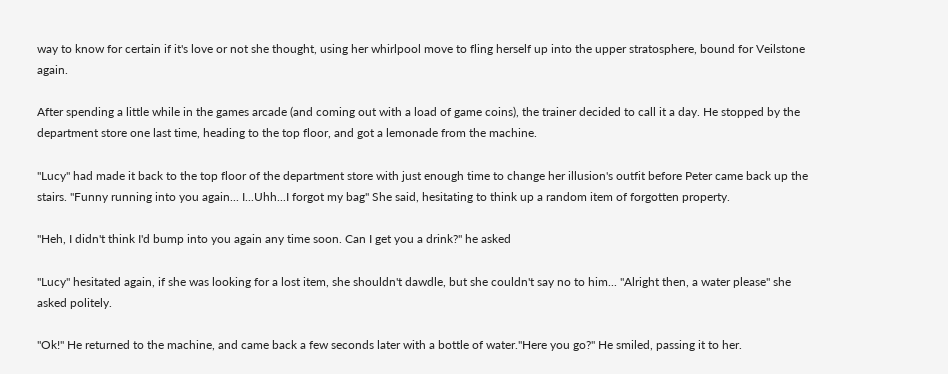way to know for certain if it's love or not she thought, using her whirlpool move to fling herself up into the upper stratosphere, bound for Veilstone again.

After spending a little while in the games arcade (and coming out with a load of game coins), the trainer decided to call it a day. He stopped by the department store one last time, heading to the top floor, and got a lemonade from the machine.

"Lucy" had made it back to the top floor of the department store with just enough time to change her illusion's outfit before Peter came back up the stairs. "Funny running into you again... I...Uhh...I forgot my bag" She said, hesitating to think up a random item of forgotten property.

"Heh, I didn't think I'd bump into you again any time soon. Can I get you a drink?" he asked

"Lucy" hesitated again, if she was looking for a lost item, she shouldn't dawdle, but she couldn't say no to him... "Alright then, a water please" she asked politely.

"Ok!" He returned to the machine, and came back a few seconds later with a bottle of water."Here you go?" He smiled, passing it to her.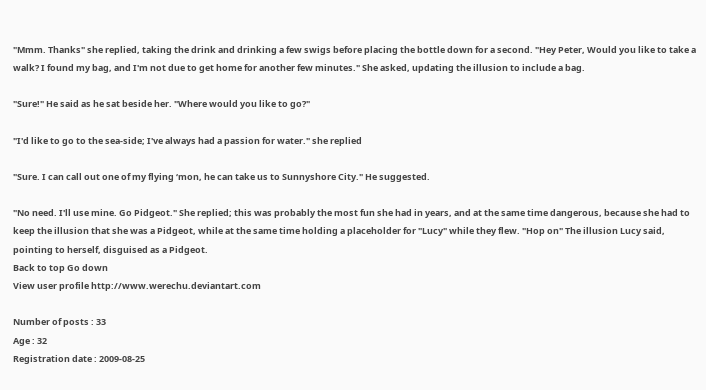"Mmm. Thanks" she replied, taking the drink and drinking a few swigs before placing the bottle down for a second. "Hey Peter, Would you like to take a walk? I found my bag, and I'm not due to get home for another few minutes." She asked, updating the illusion to include a bag.

"Sure!" He said as he sat beside her. "Where would you like to go?"

"I'd like to go to the sea-side; I've always had a passion for water." she replied

"Sure. I can call out one of my flying ‘mon, he can take us to Sunnyshore City." He suggested.

"No need. I'll use mine. Go Pidgeot." She replied; this was probably the most fun she had in years, and at the same time dangerous, because she had to keep the illusion that she was a Pidgeot, while at the same time holding a placeholder for "Lucy" while they flew. "Hop on" The illusion Lucy said, pointing to herself, disguised as a Pidgeot.
Back to top Go down
View user profile http://www.werechu.deviantart.com

Number of posts : 33
Age : 32
Registration date : 2009-08-25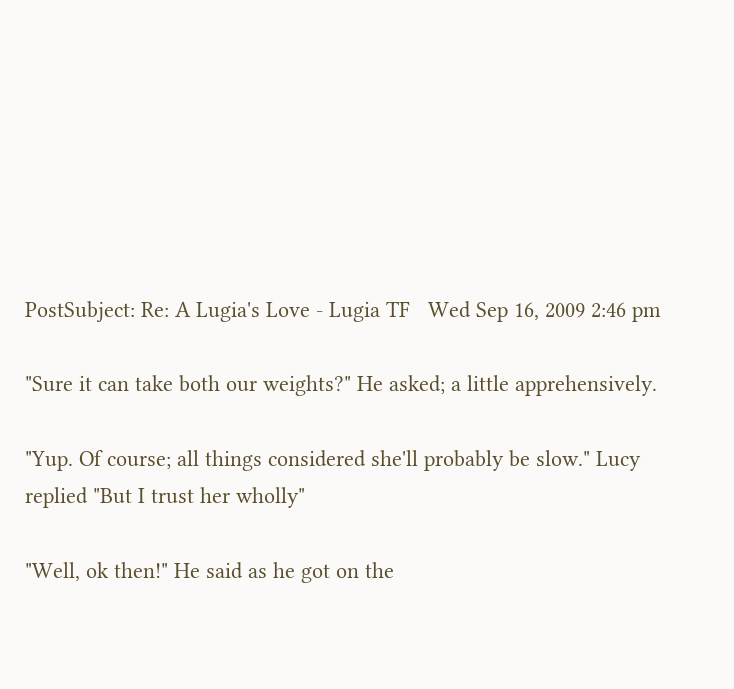PostSubject: Re: A Lugia's Love - Lugia TF   Wed Sep 16, 2009 2:46 pm

"Sure it can take both our weights?" He asked; a little apprehensively.

"Yup. Of course; all things considered she'll probably be slow." Lucy replied "But I trust her wholly"

"Well, ok then!" He said as he got on the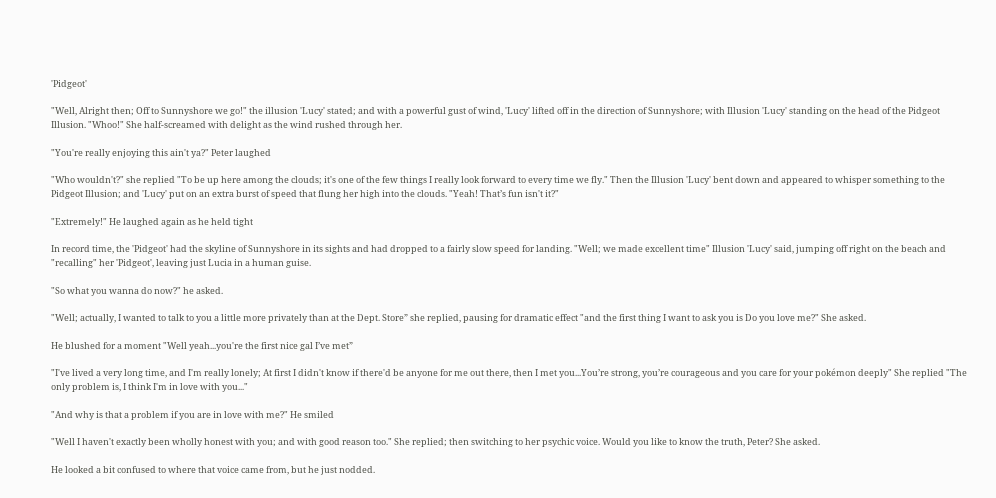'Pidgeot'

"Well, Alright then; Off to Sunnyshore we go!" the illusion 'Lucy' stated; and with a powerful gust of wind, 'Lucy' lifted off in the direction of Sunnyshore; with Illusion 'Lucy' standing on the head of the Pidgeot Illusion. "Whoo!" She half-screamed with delight as the wind rushed through her.

"You're really enjoying this ain't ya?" Peter laughed

"Who wouldn't?" she replied "To be up here among the clouds; it's one of the few things I really look forward to every time we fly." Then the Illusion 'Lucy' bent down and appeared to whisper something to the Pidgeot Illusion; and 'Lucy' put on an extra burst of speed that flung her high into the clouds. "Yeah! That’s fun isn't it?"

"Extremely!" He laughed again as he held tight

In record time, the 'Pidgeot' had the skyline of Sunnyshore in its sights and had dropped to a fairly slow speed for landing. "Well; we made excellent time" Illusion 'Lucy' said, jumping off right on the beach and "recalling" her 'Pidgeot', leaving just Lucia in a human guise.

"So what you wanna do now?" he asked.

"Well; actually, I wanted to talk to you a little more privately than at the Dept. Store” she replied, pausing for dramatic effect "and the first thing I want to ask you is Do you love me?" She asked.

He blushed for a moment "Well yeah...you're the first nice gal I’ve met”

"I've lived a very long time, and I'm really lonely; At first I didn't know if there'd be anyone for me out there, then I met you...You’re strong, you’re courageous and you care for your pokémon deeply" She replied "The only problem is, I think I'm in love with you..."

"And why is that a problem if you are in love with me?" He smiled

"Well I haven't exactly been wholly honest with you; and with good reason too." She replied; then switching to her psychic voice. Would you like to know the truth, Peter? She asked.

He looked a bit confused to where that voice came from, but he just nodded.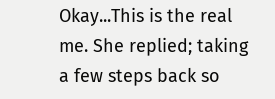Okay...This is the real me. She replied; taking a few steps back so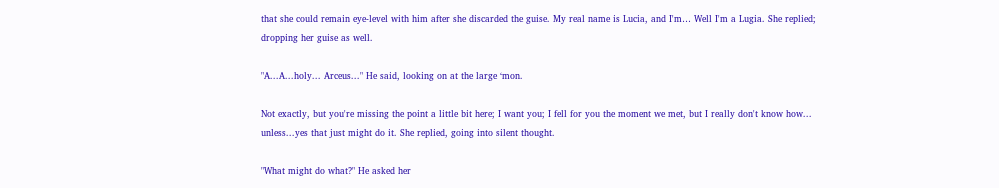that she could remain eye-level with him after she discarded the guise. My real name is Lucia, and I'm… Well I'm a Lugia. She replied; dropping her guise as well.

"A...A...holy... Arceus..." He said, looking on at the large ‘mon.

Not exactly, but you're missing the point a little bit here; I want you; I fell for you the moment we met, but I really don't know how... unless...yes that just might do it. She replied, going into silent thought.

"What might do what?" He asked her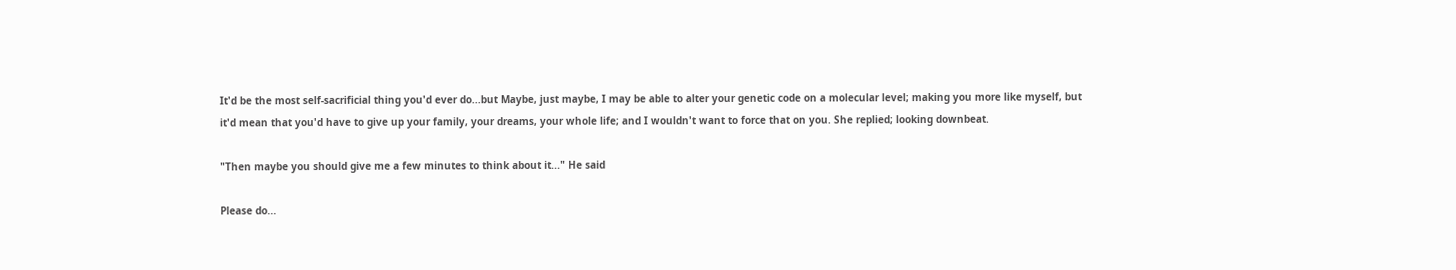It'd be the most self-sacrificial thing you'd ever do...but Maybe, just maybe, I may be able to alter your genetic code on a molecular level; making you more like myself, but it'd mean that you'd have to give up your family, your dreams, your whole life; and I wouldn't want to force that on you. She replied; looking downbeat.

"Then maybe you should give me a few minutes to think about it..." He said

Please do...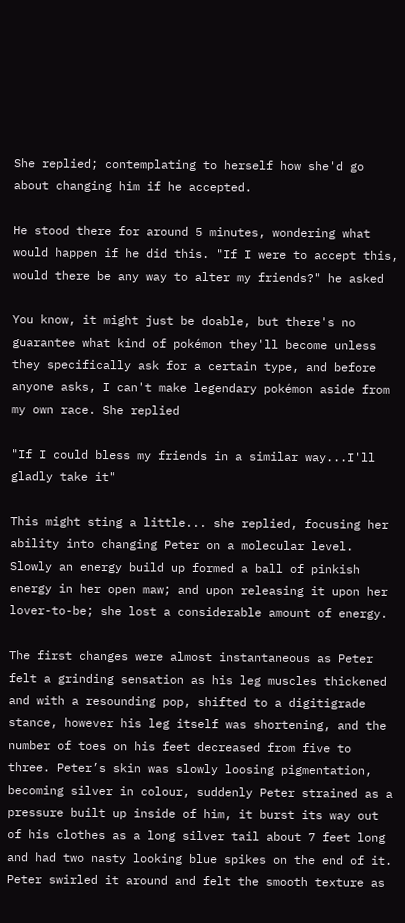She replied; contemplating to herself how she'd go about changing him if he accepted.

He stood there for around 5 minutes, wondering what would happen if he did this. "If I were to accept this, would there be any way to alter my friends?" he asked

You know, it might just be doable, but there's no guarantee what kind of pokémon they'll become unless they specifically ask for a certain type, and before anyone asks, I can't make legendary pokémon aside from my own race. She replied

"If I could bless my friends in a similar way...I'll gladly take it"

This might sting a little... she replied, focusing her ability into changing Peter on a molecular level. Slowly an energy build up formed a ball of pinkish energy in her open maw; and upon releasing it upon her lover-to-be; she lost a considerable amount of energy.

The first changes were almost instantaneous as Peter felt a grinding sensation as his leg muscles thickened and with a resounding pop, shifted to a digitigrade stance, however his leg itself was shortening, and the number of toes on his feet decreased from five to three. Peter’s skin was slowly loosing pigmentation, becoming silver in colour, suddenly Peter strained as a pressure built up inside of him, it burst its way out of his clothes as a long silver tail about 7 feet long and had two nasty looking blue spikes on the end of it. Peter swirled it around and felt the smooth texture as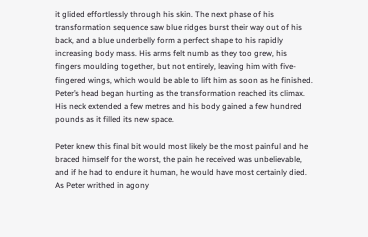it glided effortlessly through his skin. The next phase of his transformation sequence saw blue ridges burst their way out of his back, and a blue underbelly form a perfect shape to his rapidly increasing body mass. His arms felt numb as they too grew, his fingers moulding together, but not entirely, leaving him with five-fingered wings, which would be able to lift him as soon as he finished.
Peter’s head began hurting as the transformation reached its climax. His neck extended a few metres and his body gained a few hundred pounds as it filled its new space.

Peter knew this final bit would most likely be the most painful and he braced himself for the worst, the pain he received was unbelievable, and if he had to endure it human, he would have most certainly died. As Peter writhed in agony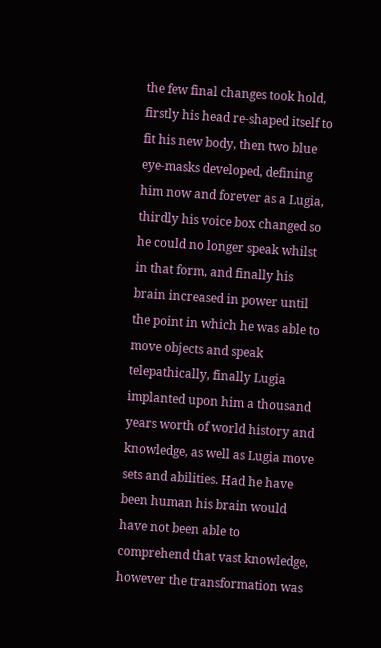the few final changes took hold, firstly his head re-shaped itself to fit his new body, then two blue eye-masks developed, defining him now and forever as a Lugia, thirdly his voice box changed so he could no longer speak whilst in that form, and finally his brain increased in power until the point in which he was able to move objects and speak telepathically, finally Lugia implanted upon him a thousand years worth of world history and knowledge, as well as Lugia move sets and abilities. Had he have been human his brain would have not been able to comprehend that vast knowledge, however the transformation was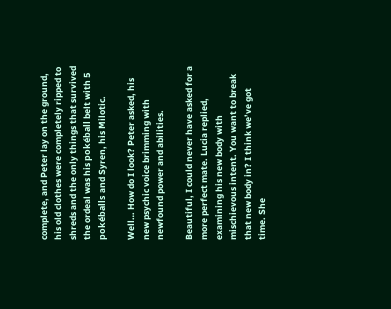complete, and Peter lay on the ground, his old clothes were completely ripped to shreds and the only things that survived the ordeal was his pokéball belt with 5 pokéballs and Syren, his Milotic.

Well… How do I look? Peter asked, his new psychic voice brimming with newfound power and abilities.

Beautiful, I could never have asked for a more perfect mate. Lucia replied, examining his new body with mischievous intent. You want to break that new body in? I think we’ve got time. She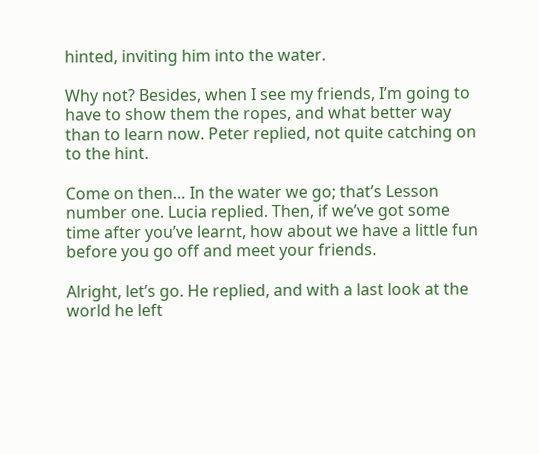hinted, inviting him into the water.

Why not? Besides, when I see my friends, I’m going to have to show them the ropes, and what better way than to learn now. Peter replied, not quite catching on to the hint.

Come on then… In the water we go; that’s Lesson number one. Lucia replied. Then, if we’ve got some time after you’ve learnt, how about we have a little fun before you go off and meet your friends.

Alright, let’s go. He replied, and with a last look at the world he left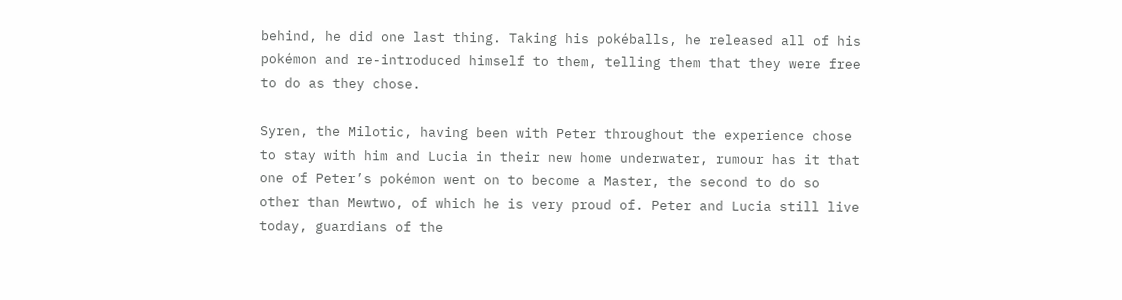behind, he did one last thing. Taking his pokéballs, he released all of his pokémon and re-introduced himself to them, telling them that they were free to do as they chose.

Syren, the Milotic, having been with Peter throughout the experience chose to stay with him and Lucia in their new home underwater, rumour has it that one of Peter’s pokémon went on to become a Master, the second to do so other than Mewtwo, of which he is very proud of. Peter and Lucia still live today, guardians of the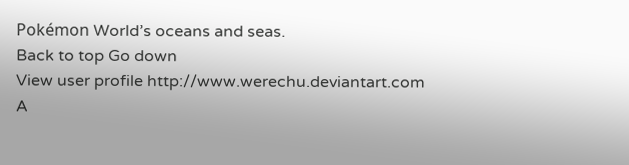Pokémon World’s oceans and seas.
Back to top Go down
View user profile http://www.werechu.deviantart.com
A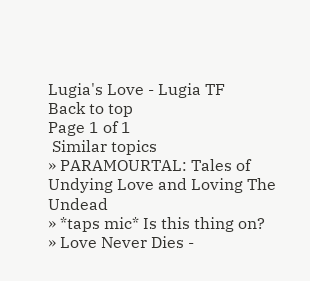Lugia's Love - Lugia TF
Back to top
Page 1 of 1
 Similar topics
» PARAMOURTAL: Tales of Undying Love and Loving The Undead
» *taps mic* Is this thing on?
» Love Never Dies -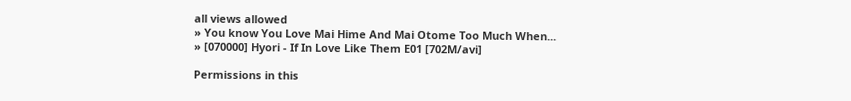all views allowed
» You know You Love Mai Hime And Mai Otome Too Much When...
» [070000] Hyori - If In Love Like Them E01 [702M/avi]

Permissions in this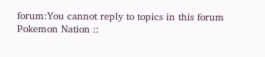forum:You cannot reply to topics in this forum
Pokemon Nation ::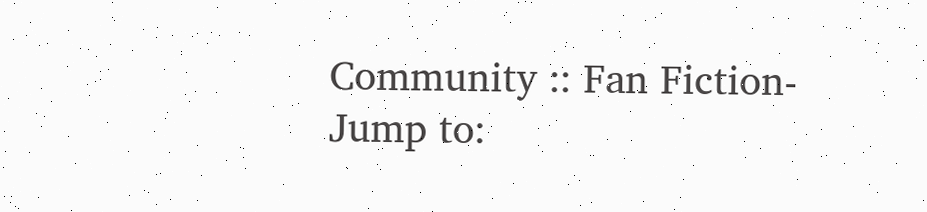Community :: Fan Fiction-
Jump to: